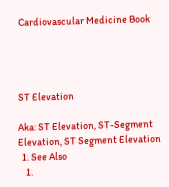Cardiovascular Medicine Book




ST Elevation

Aka: ST Elevation, ST-Segment Elevation, ST Segment Elevation
  1. See Also
    1.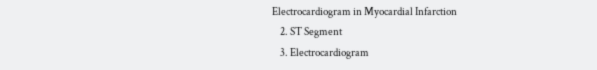Electrocardiogram in Myocardial Infarction
    2. ST Segment
    3. Electrocardiogram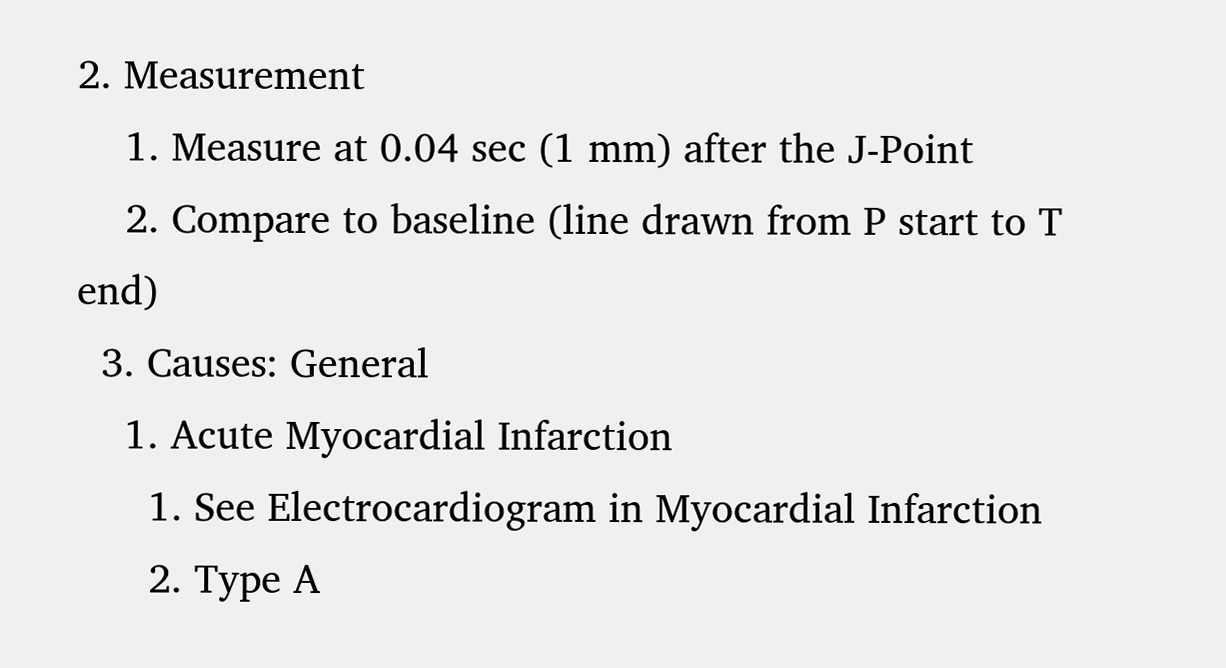2. Measurement
    1. Measure at 0.04 sec (1 mm) after the J-Point
    2. Compare to baseline (line drawn from P start to T end)
  3. Causes: General
    1. Acute Myocardial Infarction
      1. See Electrocardiogram in Myocardial Infarction
      2. Type A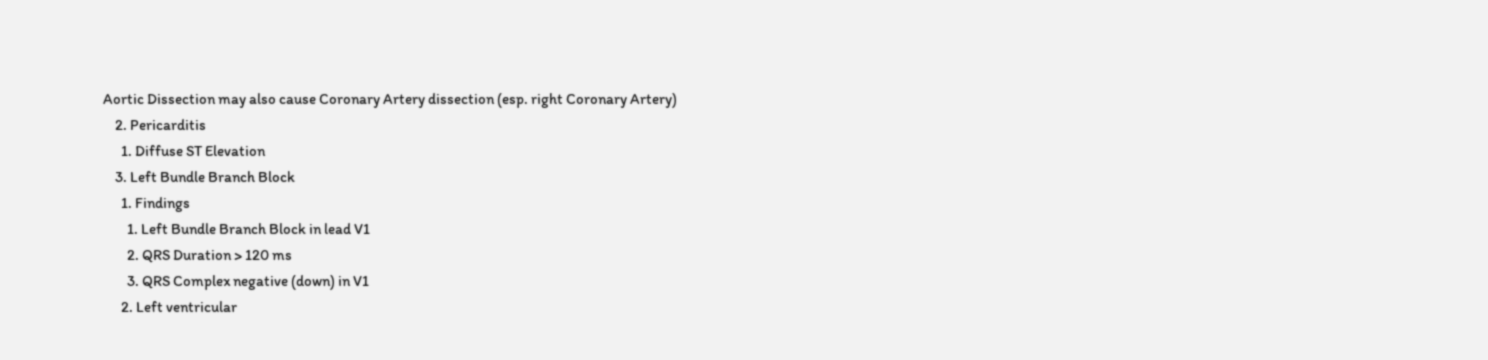Aortic Dissection may also cause Coronary Artery dissection (esp. right Coronary Artery)
    2. Pericarditis
      1. Diffuse ST Elevation
    3. Left Bundle Branch Block
      1. Findings
        1. Left Bundle Branch Block in lead V1
        2. QRS Duration > 120 ms
        3. QRS Complex negative (down) in V1
      2. Left ventricular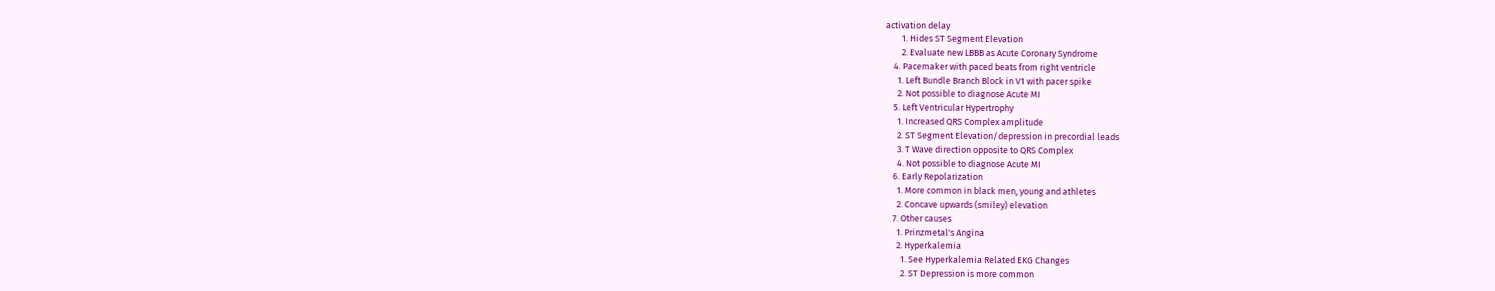activation delay
        1. Hides ST Segment Elevation
        2. Evaluate new LBBB as Acute Coronary Syndrome
    4. Pacemaker with paced beats from right ventricle
      1. Left Bundle Branch Block in V1 with pacer spike
      2. Not possible to diagnose Acute MI
    5. Left Ventricular Hypertrophy
      1. Increased QRS Complex amplitude
      2. ST Segment Elevation/depression in precordial leads
      3. T Wave direction opposite to QRS Complex
      4. Not possible to diagnose Acute MI
    6. Early Repolarization
      1. More common in black men, young and athletes
      2. Concave upwards (smiley) elevation
    7. Other causes
      1. Prinzmetal's Angina
      2. Hyperkalemia
        1. See Hyperkalemia Related EKG Changes
        2. ST Depression is more common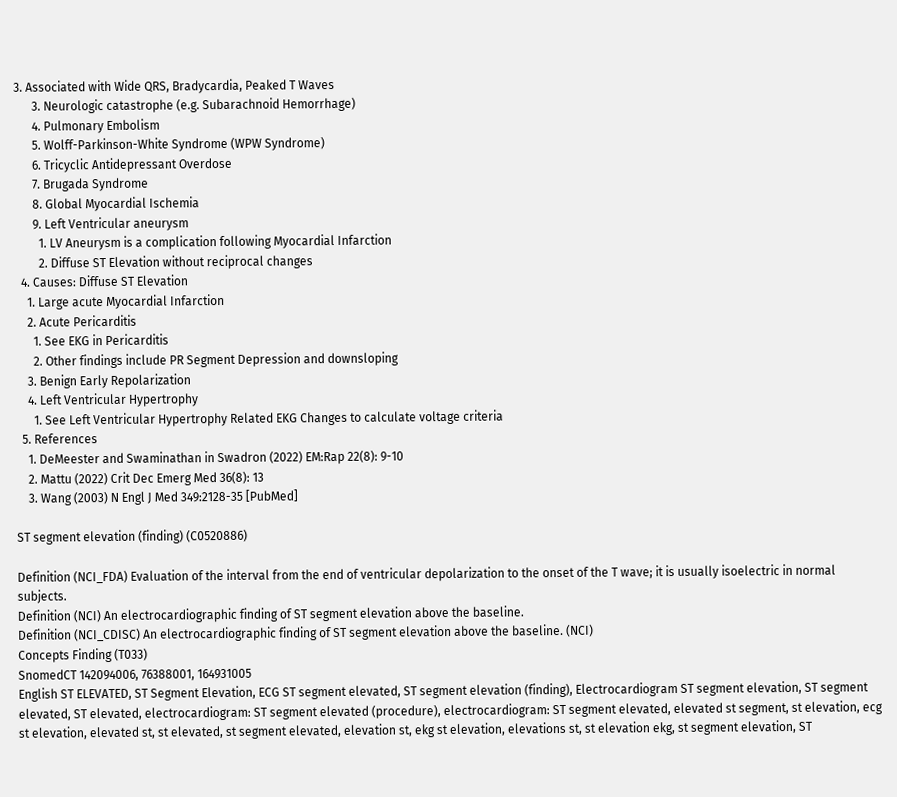3. Associated with Wide QRS, Bradycardia, Peaked T Waves
      3. Neurologic catastrophe (e.g. Subarachnoid Hemorrhage)
      4. Pulmonary Embolism
      5. Wolff-Parkinson-White Syndrome (WPW Syndrome)
      6. Tricyclic Antidepressant Overdose
      7. Brugada Syndrome
      8. Global Myocardial Ischemia
      9. Left Ventricular aneurysm
        1. LV Aneurysm is a complication following Myocardial Infarction
        2. Diffuse ST Elevation without reciprocal changes
  4. Causes: Diffuse ST Elevation
    1. Large acute Myocardial Infarction
    2. Acute Pericarditis
      1. See EKG in Pericarditis
      2. Other findings include PR Segment Depression and downsloping
    3. Benign Early Repolarization
    4. Left Ventricular Hypertrophy
      1. See Left Ventricular Hypertrophy Related EKG Changes to calculate voltage criteria
  5. References
    1. DeMeester and Swaminathan in Swadron (2022) EM:Rap 22(8): 9-10
    2. Mattu (2022) Crit Dec Emerg Med 36(8): 13
    3. Wang (2003) N Engl J Med 349:2128-35 [PubMed]

ST segment elevation (finding) (C0520886)

Definition (NCI_FDA) Evaluation of the interval from the end of ventricular depolarization to the onset of the T wave; it is usually isoelectric in normal subjects.
Definition (NCI) An electrocardiographic finding of ST segment elevation above the baseline.
Definition (NCI_CDISC) An electrocardiographic finding of ST segment elevation above the baseline. (NCI)
Concepts Finding (T033)
SnomedCT 142094006, 76388001, 164931005
English ST ELEVATED, ST Segment Elevation, ECG ST segment elevated, ST segment elevation (finding), Electrocardiogram ST segment elevation, ST segment elevated, ST elevated, electrocardiogram: ST segment elevated (procedure), electrocardiogram: ST segment elevated, elevated st segment, st elevation, ecg st elevation, elevated st, st elevated, st segment elevated, elevation st, ekg st elevation, elevations st, st elevation ekg, st segment elevation, ST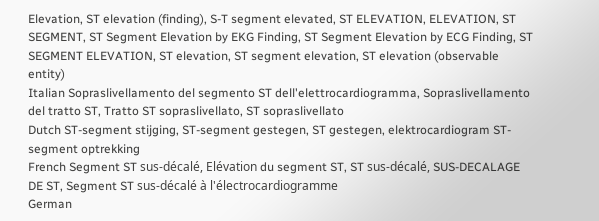Elevation, ST elevation (finding), S-T segment elevated, ST ELEVATION, ELEVATION, ST SEGMENT, ST Segment Elevation by EKG Finding, ST Segment Elevation by ECG Finding, ST SEGMENT ELEVATION, ST elevation, ST segment elevation, ST elevation (observable entity)
Italian Sopraslivellamento del segmento ST dell'elettrocardiogramma, Sopraslivellamento del tratto ST, Tratto ST sopraslivellato, ST sopraslivellato
Dutch ST-segment stijging, ST-segment gestegen, ST gestegen, elektrocardiogram ST-segment optrekking
French Segment ST sus-décalé, Elévation du segment ST, ST sus-décalé, SUS-DECALAGE DE ST, Segment ST sus-décalé à l'électrocardiogramme
German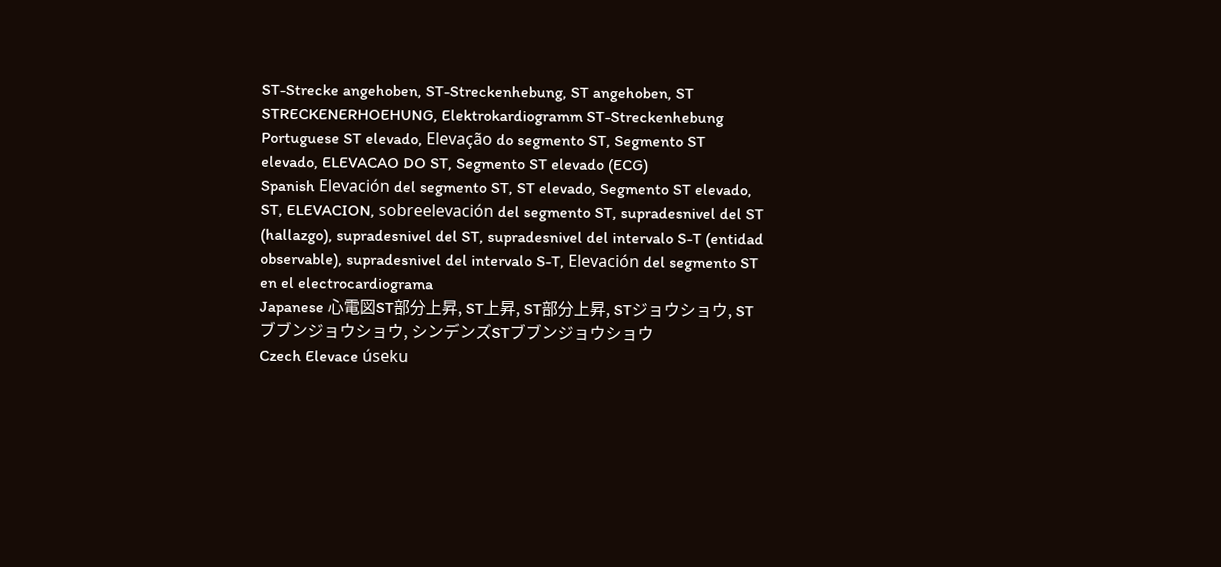ST-Strecke angehoben, ST-Streckenhebung, ST angehoben, ST STRECKENERHOEHUNG, Elektrokardiogramm ST-Streckenhebung
Portuguese ST elevado, Elevação do segmento ST, Segmento ST elevado, ELEVACAO DO ST, Segmento ST elevado (ECG)
Spanish Elevación del segmento ST, ST elevado, Segmento ST elevado, ST, ELEVACION, sobreelevación del segmento ST, supradesnivel del ST (hallazgo), supradesnivel del ST, supradesnivel del intervalo S-T (entidad observable), supradesnivel del intervalo S-T, Elevación del segmento ST en el electrocardiograma
Japanese 心電図ST部分上昇, ST上昇, ST部分上昇, STジョウショウ, STブブンジョウショウ, シンデンズSTブブンジョウショウ
Czech Elevace úseku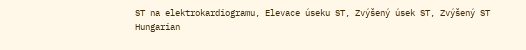ST na elektrokardiogramu, Elevace úseku ST, Zvýšený úsek ST, Zvýšený ST
Hungarian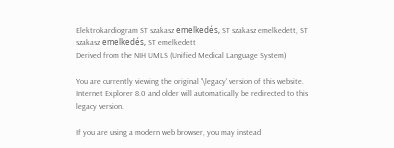Elektrokardiogram ST szakasz emelkedés, ST szakasz emelkedett, ST szakasz emelkedés, ST emelkedett
Derived from the NIH UMLS (Unified Medical Language System)

You are currently viewing the original '\legacy' version of this website. Internet Explorer 8.0 and older will automatically be redirected to this legacy version.

If you are using a modern web browser, you may instead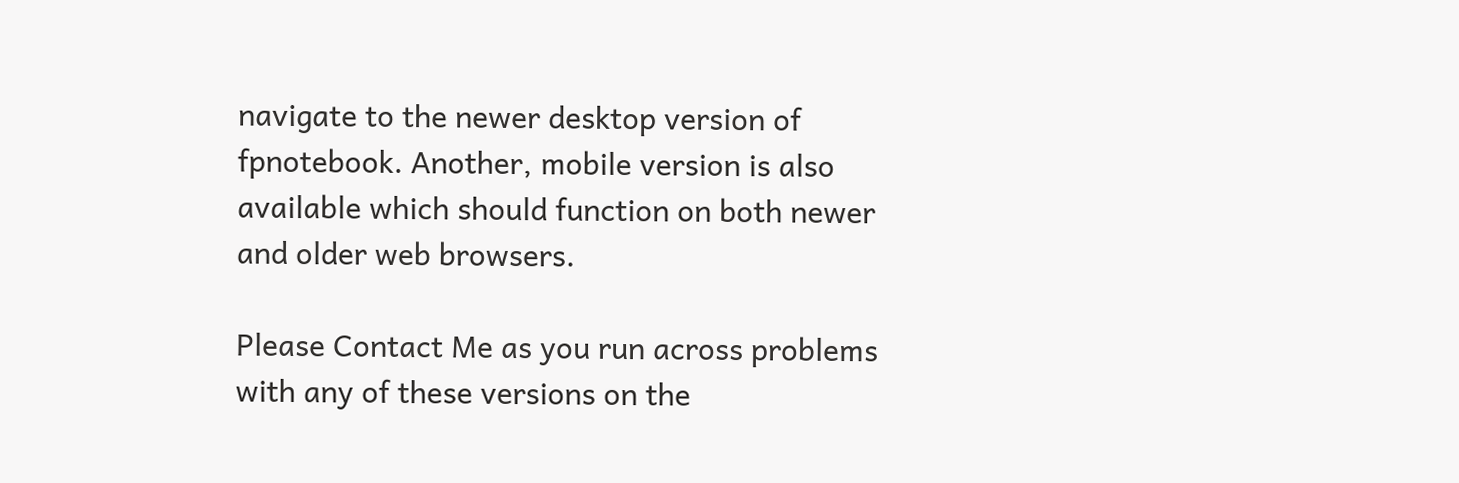navigate to the newer desktop version of fpnotebook. Another, mobile version is also available which should function on both newer and older web browsers.

Please Contact Me as you run across problems with any of these versions on the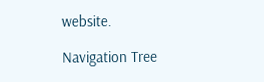website.

Navigation Tree